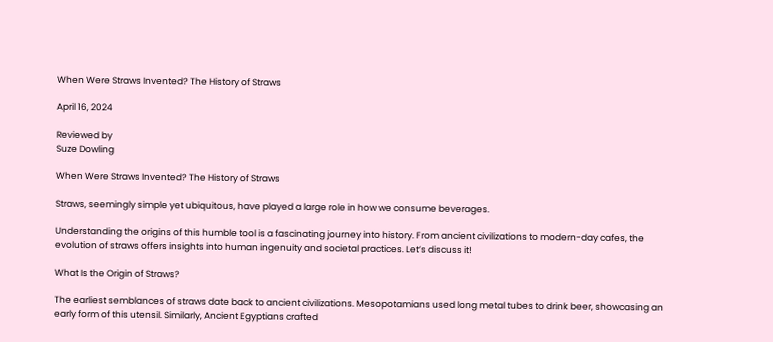When Were Straws Invented? The History of Straws

April 16, 2024

Reviewed by
Suze Dowling

When Were Straws Invented? The History of Straws

Straws, seemingly simple yet ubiquitous, have played a large role in how we consume beverages.

Understanding the origins of this humble tool is a fascinating journey into history. From ancient civilizations to modern-day cafes, the evolution of straws offers insights into human ingenuity and societal practices. Let’s discuss it!

What Is the Origin of Straws?

The earliest semblances of straws date back to ancient civilizations. Mesopotamians used long metal tubes to drink beer, showcasing an early form of this utensil. Similarly, Ancient Egyptians crafted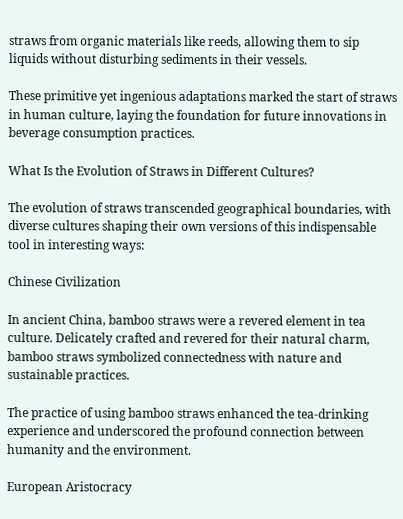straws from organic materials like reeds, allowing them to sip liquids without disturbing sediments in their vessels.

These primitive yet ingenious adaptations marked the start of straws in human culture, laying the foundation for future innovations in beverage consumption practices.

What Is the Evolution of Straws in Different Cultures?

The evolution of straws transcended geographical boundaries, with diverse cultures shaping their own versions of this indispensable tool in interesting ways:

Chinese Civilization

In ancient China, bamboo straws were a revered element in tea culture. Delicately crafted and revered for their natural charm, bamboo straws symbolized connectedness with nature and sustainable practices.

The practice of using bamboo straws enhanced the tea-drinking experience and underscored the profound connection between humanity and the environment.

European Aristocracy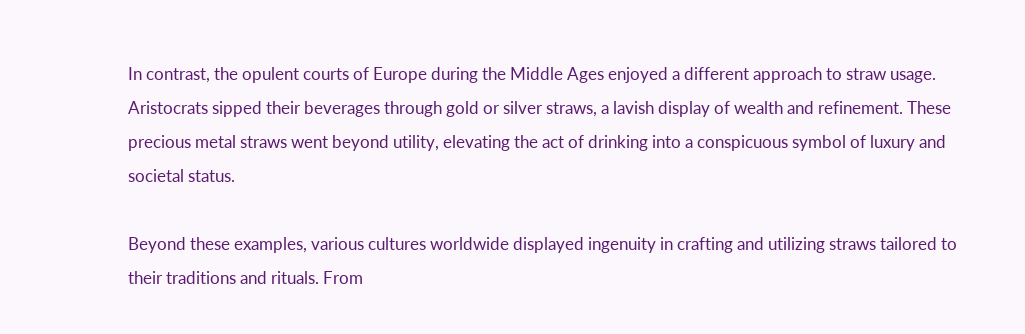In contrast, the opulent courts of Europe during the Middle Ages enjoyed a different approach to straw usage. Aristocrats sipped their beverages through gold or silver straws, a lavish display of wealth and refinement. These precious metal straws went beyond utility, elevating the act of drinking into a conspicuous symbol of luxury and societal status.

Beyond these examples, various cultures worldwide displayed ingenuity in crafting and utilizing straws tailored to their traditions and rituals. From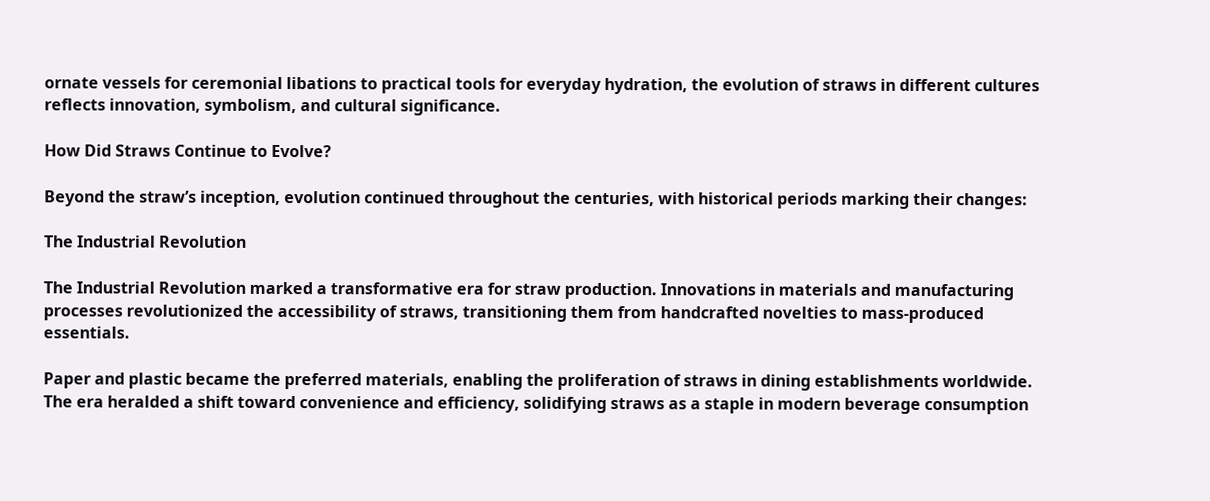ornate vessels for ceremonial libations to practical tools for everyday hydration, the evolution of straws in different cultures reflects innovation, symbolism, and cultural significance.

How Did Straws Continue to Evolve?

Beyond the straw’s inception, evolution continued throughout the centuries, with historical periods marking their changes:

The Industrial Revolution

The Industrial Revolution marked a transformative era for straw production. Innovations in materials and manufacturing processes revolutionized the accessibility of straws, transitioning them from handcrafted novelties to mass-produced essentials.

Paper and plastic became the preferred materials, enabling the proliferation of straws in dining establishments worldwide. The era heralded a shift toward convenience and efficiency, solidifying straws as a staple in modern beverage consumption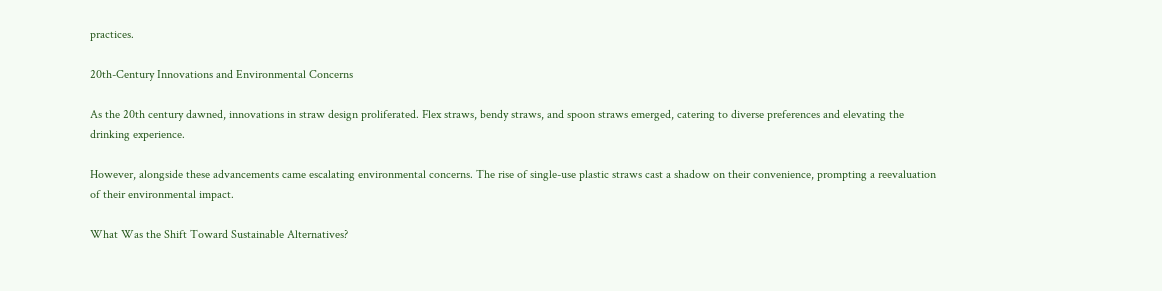practices.

20th-Century Innovations and Environmental Concerns

As the 20th century dawned, innovations in straw design proliferated. Flex straws, bendy straws, and spoon straws emerged, catering to diverse preferences and elevating the drinking experience.

However, alongside these advancements came escalating environmental concerns. The rise of single-use plastic straws cast a shadow on their convenience, prompting a reevaluation of their environmental impact.

What Was the Shift Toward Sustainable Alternatives?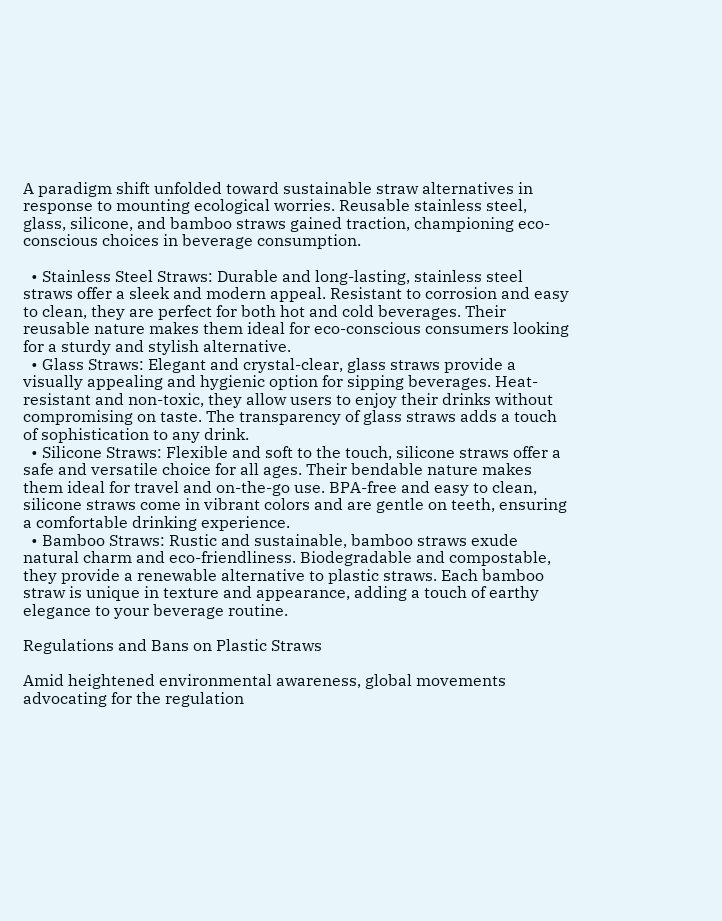A paradigm shift unfolded toward sustainable straw alternatives in response to mounting ecological worries. Reusable stainless steel, glass, silicone, and bamboo straws gained traction, championing eco-conscious choices in beverage consumption.

  • Stainless Steel Straws: Durable and long-lasting, stainless steel straws offer a sleek and modern appeal. Resistant to corrosion and easy to clean, they are perfect for both hot and cold beverages. Their reusable nature makes them ideal for eco-conscious consumers looking for a sturdy and stylish alternative.
  • Glass Straws: Elegant and crystal-clear, glass straws provide a visually appealing and hygienic option for sipping beverages. Heat-resistant and non-toxic, they allow users to enjoy their drinks without compromising on taste. The transparency of glass straws adds a touch of sophistication to any drink.
  • Silicone Straws: Flexible and soft to the touch, silicone straws offer a safe and versatile choice for all ages. Their bendable nature makes them ideal for travel and on-the-go use. BPA-free and easy to clean, silicone straws come in vibrant colors and are gentle on teeth, ensuring a comfortable drinking experience.
  • Bamboo Straws: Rustic and sustainable, bamboo straws exude natural charm and eco-friendliness. Biodegradable and compostable, they provide a renewable alternative to plastic straws. Each bamboo straw is unique in texture and appearance, adding a touch of earthy elegance to your beverage routine.

Regulations and Bans on Plastic Straws

Amid heightened environmental awareness, global movements advocating for the regulation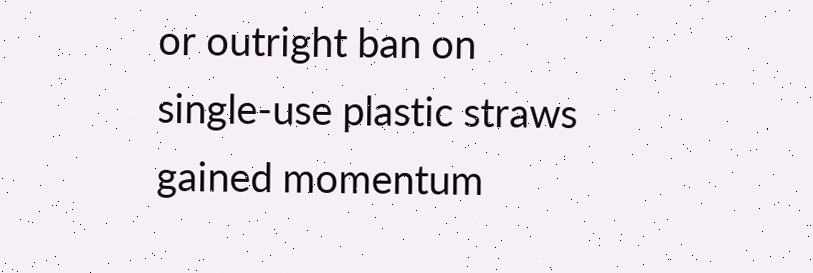or outright ban on single-use plastic straws gained momentum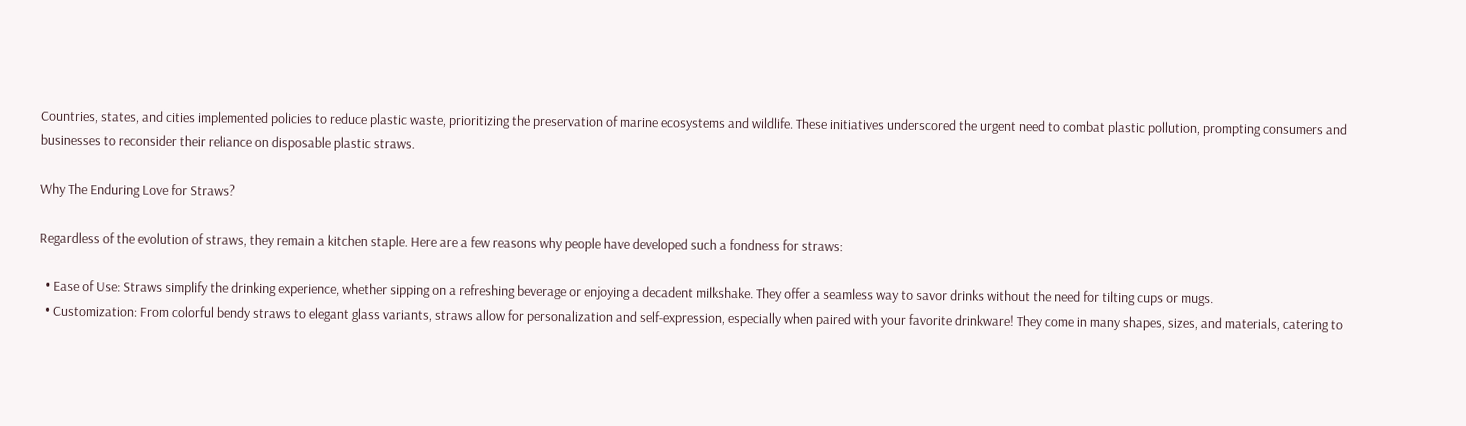Countries, states, and cities implemented policies to reduce plastic waste, prioritizing the preservation of marine ecosystems and wildlife. These initiatives underscored the urgent need to combat plastic pollution, prompting consumers and businesses to reconsider their reliance on disposable plastic straws.

Why The Enduring Love for Straws?

Regardless of the evolution of straws, they remain a kitchen staple. Here are a few reasons why people have developed such a fondness for straws:

  • Ease of Use: Straws simplify the drinking experience, whether sipping on a refreshing beverage or enjoying a decadent milkshake. They offer a seamless way to savor drinks without the need for tilting cups or mugs.
  • Customization: From colorful bendy straws to elegant glass variants, straws allow for personalization and self-expression, especially when paired with your favorite drinkware! They come in many shapes, sizes, and materials, catering to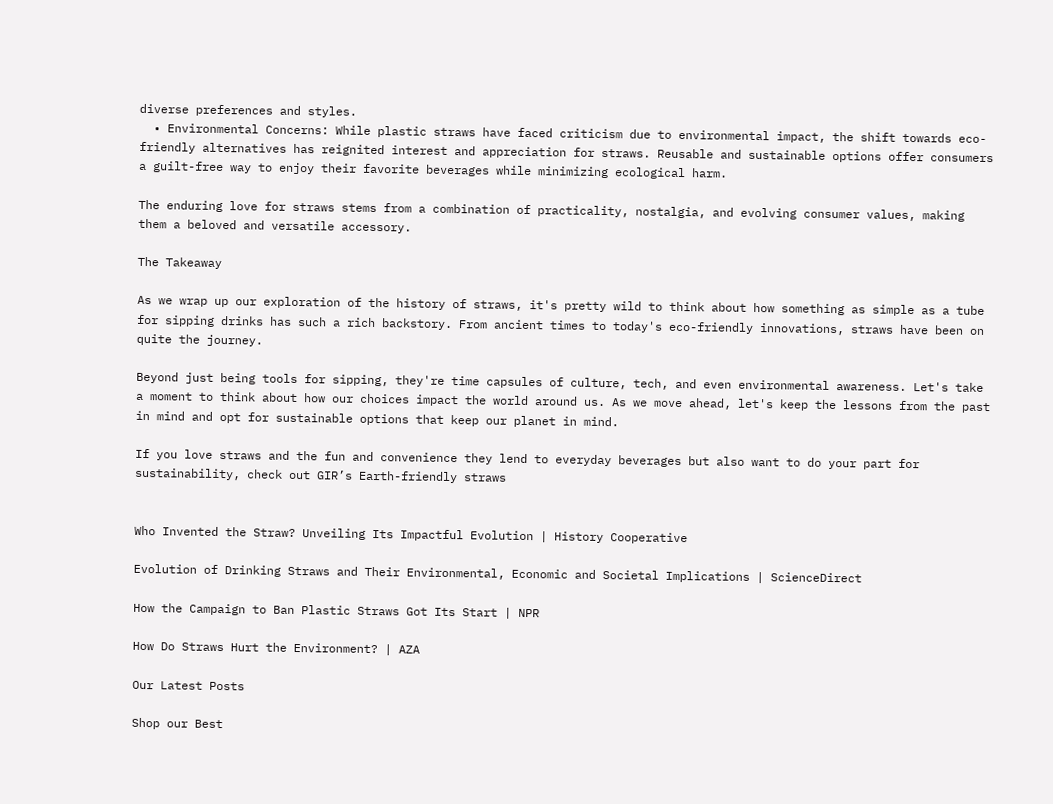diverse preferences and styles.
  • Environmental Concerns: While plastic straws have faced criticism due to environmental impact, the shift towards eco-friendly alternatives has reignited interest and appreciation for straws. Reusable and sustainable options offer consumers a guilt-free way to enjoy their favorite beverages while minimizing ecological harm.

The enduring love for straws stems from a combination of practicality, nostalgia, and evolving consumer values, making them a beloved and versatile accessory.

The Takeaway

As we wrap up our exploration of the history of straws, it's pretty wild to think about how something as simple as a tube for sipping drinks has such a rich backstory. From ancient times to today's eco-friendly innovations, straws have been on quite the journey.

Beyond just being tools for sipping, they're time capsules of culture, tech, and even environmental awareness. Let's take a moment to think about how our choices impact the world around us. As we move ahead, let's keep the lessons from the past in mind and opt for sustainable options that keep our planet in mind.

If you love straws and the fun and convenience they lend to everyday beverages but also want to do your part for sustainability, check out GIR’s Earth-friendly straws


Who Invented the Straw? Unveiling Its Impactful Evolution | History Cooperative

Evolution of Drinking Straws and Their Environmental, Economic and Societal Implications | ScienceDirect

How the Campaign to Ban Plastic Straws Got Its Start | NPR

How Do Straws Hurt the Environment? | AZA

Our Latest Posts

Shop our Best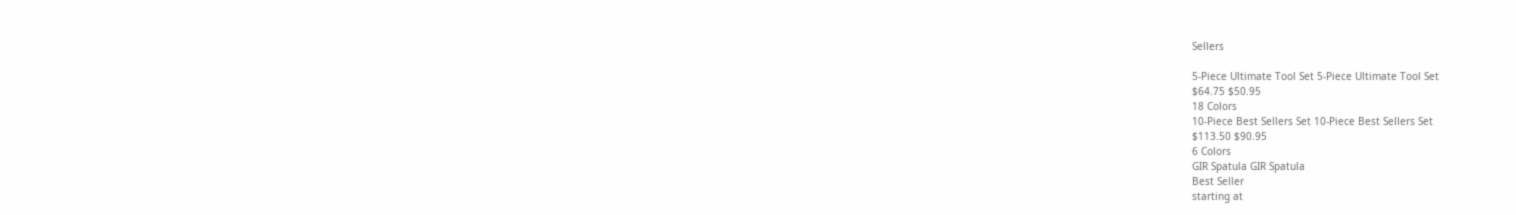Sellers

5-Piece Ultimate Tool Set 5-Piece Ultimate Tool Set
$64.75 $50.95
18 Colors
10-Piece Best Sellers Set 10-Piece Best Sellers Set
$113.50 $90.95
6 Colors
GIR Spatula GIR Spatula
Best Seller
starting at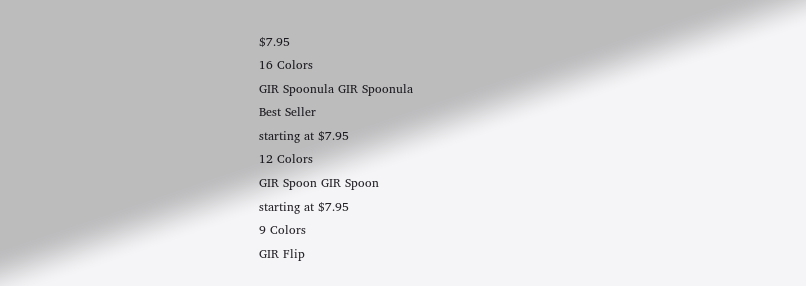$7.95
16 Colors
GIR Spoonula GIR Spoonula
Best Seller
starting at $7.95
12 Colors
GIR Spoon GIR Spoon
starting at $7.95
9 Colors
GIR Flip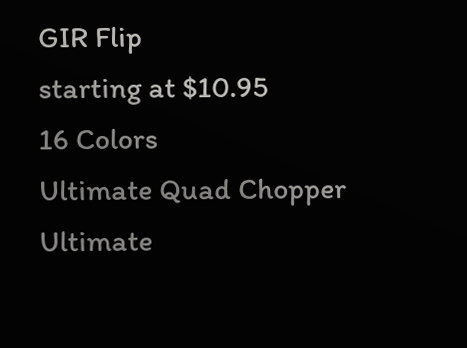GIR Flip
starting at $10.95
16 Colors
Ultimate Quad Chopper Ultimate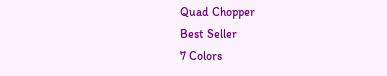Quad Chopper
Best Seller
7 Colors